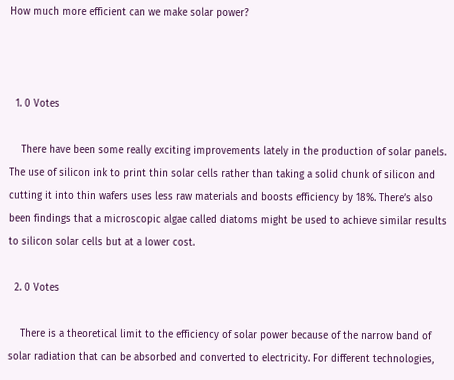How much more efficient can we make solar power?



  1. 0 Votes

    There have been some really exciting improvements lately in the production of solar panels. The use of silicon ink to print thin solar cells rather than taking a solid chunk of silicon and cutting it into thin wafers uses less raw materials and boosts efficiency by 18%. There’s also been findings that a microscopic algae called diatoms might be used to achieve similar results to silicon solar cells but at a lower cost.

  2. 0 Votes

    There is a theoretical limit to the efficiency of solar power because of the narrow band of solar radiation that can be absorbed and converted to electricity. For different technologies,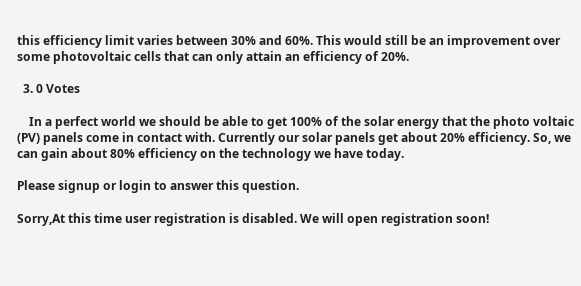this efficiency limit varies between 30% and 60%. This would still be an improvement over some photovoltaic cells that can only attain an efficiency of 20%.

  3. 0 Votes

    In a perfect world we should be able to get 100% of the solar energy that the photo voltaic (PV) panels come in contact with. Currently our solar panels get about 20% efficiency. So, we can gain about 80% efficiency on the technology we have today.

Please signup or login to answer this question.

Sorry,At this time user registration is disabled. We will open registration soon!